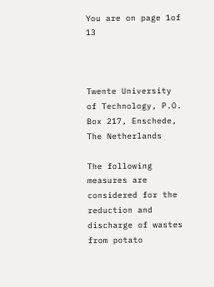You are on page 1of 13



Twente University of Technology, P.O. Box 217, Enschede,
The Netherlands

The following measures are considered for the reduction and discharge of wastes
from potato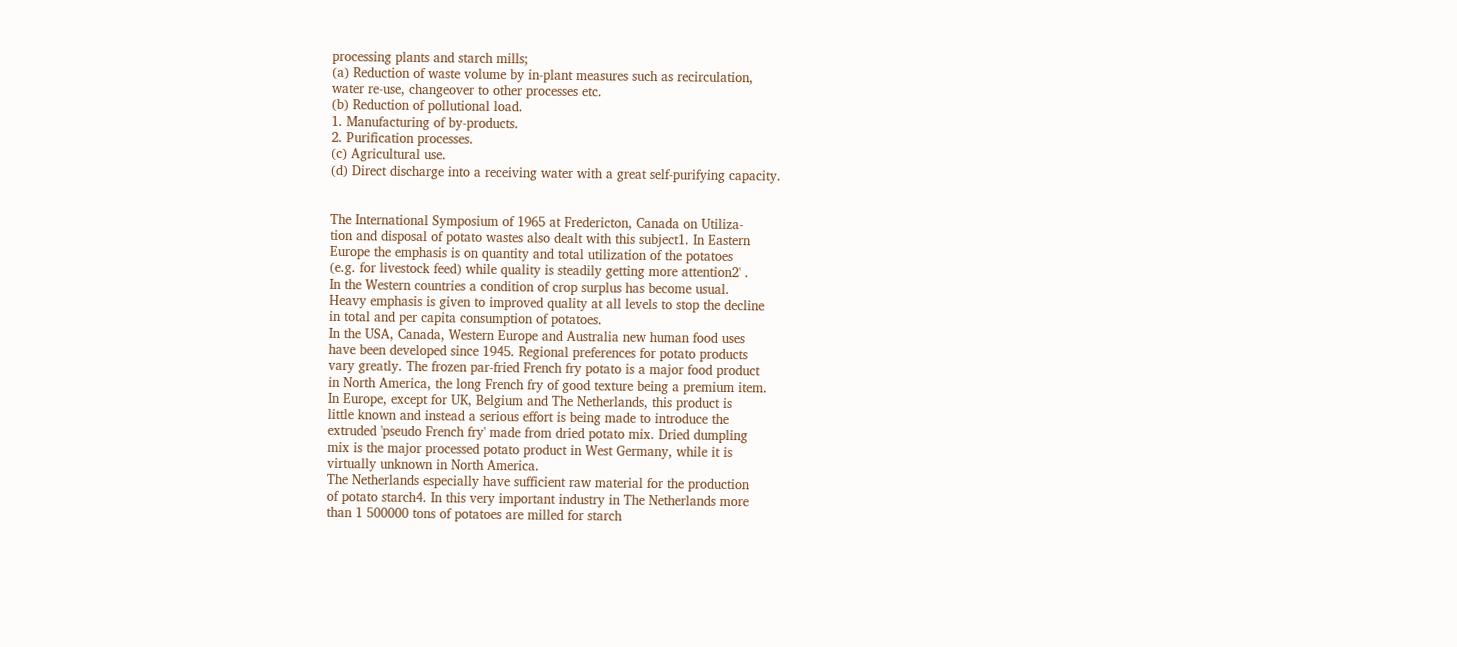processing plants and starch mills;
(a) Reduction of waste volume by in-plant measures such as recirculation,
water re-use, changeover to other processes etc.
(b) Reduction of pollutional load.
1. Manufacturing of by-products.
2. Purification processes.
(c) Agricultural use.
(d) Direct discharge into a receiving water with a great self-purifying capacity.


The International Symposium of 1965 at Fredericton, Canada on Utiliza-
tion and disposal of potato wastes also dealt with this subject1. In Eastern
Europe the emphasis is on quantity and total utilization of the potatoes
(e.g. for livestock feed) while quality is steadily getting more attention2' .
In the Western countries a condition of crop surplus has become usual.
Heavy emphasis is given to improved quality at all levels to stop the decline
in total and per capita consumption of potatoes.
In the USA, Canada, Western Europe and Australia new human food uses
have been developed since 1945. Regional preferences for potato products
vary greatly. The frozen par-fried French fry potato is a major food product
in North America, the long French fry of good texture being a premium item.
In Europe, except for UK, Belgium and The Netherlands, this product is
little known and instead a serious effort is being made to introduce the
extruded 'pseudo French fry' made from dried potato mix. Dried dumpling
mix is the major processed potato product in West Germany, while it is
virtually unknown in North America.
The Netherlands especially have sufficient raw material for the production
of potato starch4. In this very important industry in The Netherlands more
than 1 500000 tons of potatoes are milled for starch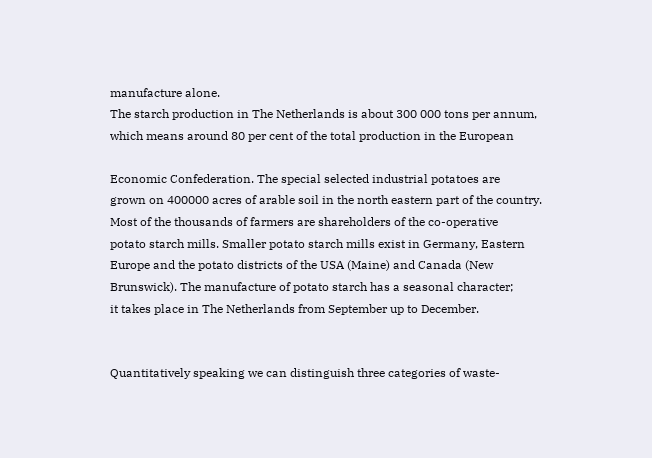manufacture alone.
The starch production in The Netherlands is about 300 000 tons per annum,
which means around 80 per cent of the total production in the European

Economic Confederation. The special selected industrial potatoes are
grown on 400000 acres of arable soil in the north eastern part of the country.
Most of the thousands of farmers are shareholders of the co-operative
potato starch mills. Smaller potato starch mills exist in Germany, Eastern
Europe and the potato districts of the USA (Maine) and Canada (New
Brunswick). The manufacture of potato starch has a seasonal character;
it takes place in The Netherlands from September up to December.


Quantitatively speaking we can distinguish three categories of waste-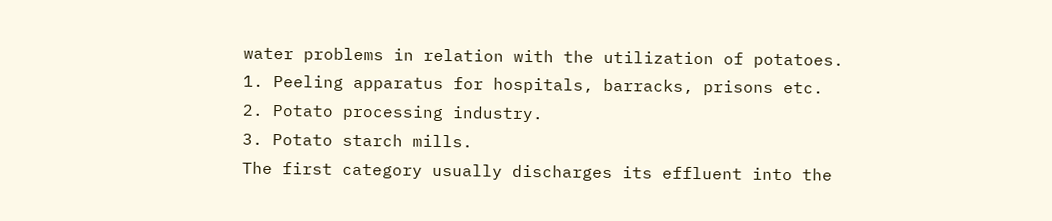water problems in relation with the utilization of potatoes.
1. Peeling apparatus for hospitals, barracks, prisons etc.
2. Potato processing industry.
3. Potato starch mills.
The first category usually discharges its effluent into the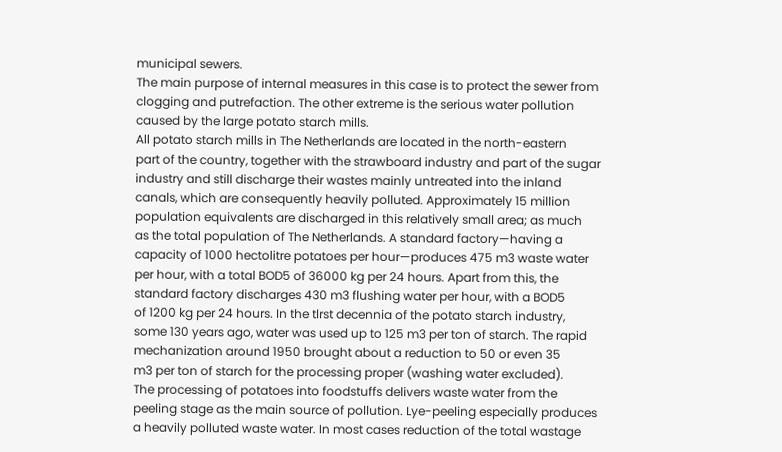municipal sewers.
The main purpose of internal measures in this case is to protect the sewer from
clogging and putrefaction. The other extreme is the serious water pollution
caused by the large potato starch mills.
All potato starch mills in The Netherlands are located in the north-eastern
part of the country, together with the strawboard industry and part of the sugar
industry and still discharge their wastes mainly untreated into the inland
canals, which are consequently heavily polluted. Approximately 15 million
population equivalents are discharged in this relatively small area; as much
as the total population of The Netherlands. A standard factory—having a
capacity of 1000 hectolitre potatoes per hour—produces 475 m3 waste water
per hour, with a total BOD5 of 36000 kg per 24 hours. Apart from this, the
standard factory discharges 430 m3 flushing water per hour, with a BOD5
of 1200 kg per 24 hours. In the tlrst decennia of the potato starch industry,
some 130 years ago, water was used up to 125 m3 per ton of starch. The rapid
mechanization around 1950 brought about a reduction to 50 or even 35
m3 per ton of starch for the processing proper (washing water excluded).
The processing of potatoes into foodstuffs delivers waste water from the
peeling stage as the main source of pollution. Lye-peeling especially produces
a heavily polluted waste water. In most cases reduction of the total wastage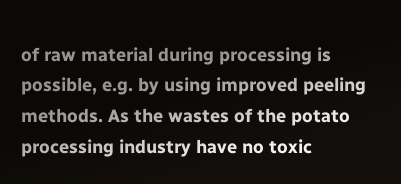of raw material during processing is possible, e.g. by using improved peeling
methods. As the wastes of the potato processing industry have no toxic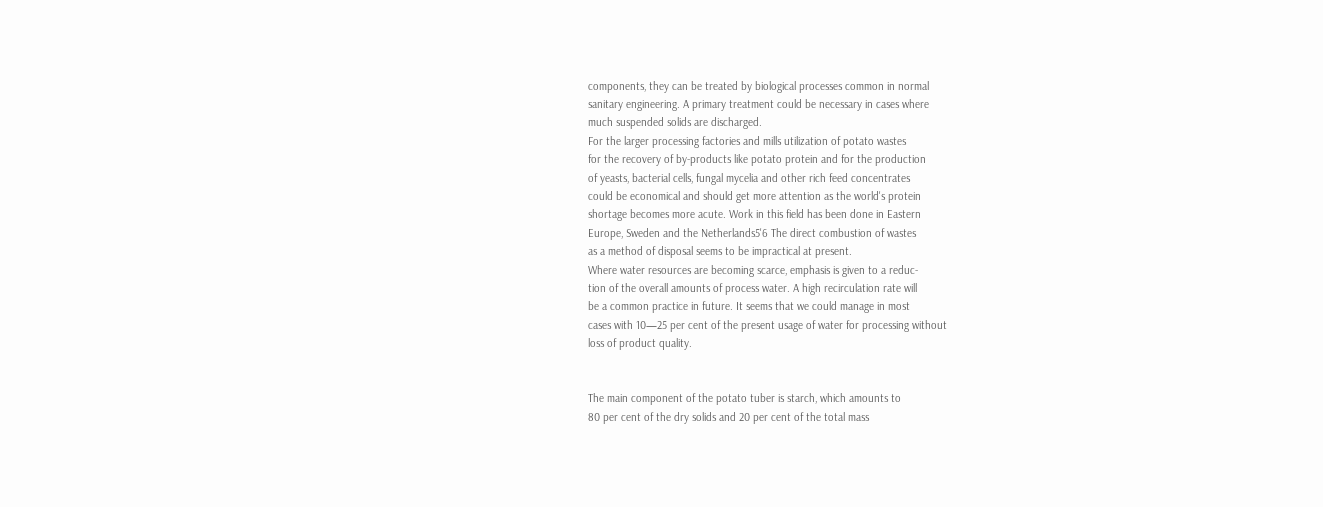components, they can be treated by biological processes common in normal
sanitary engineering. A primary treatment could be necessary in cases where
much suspended solids are discharged.
For the larger processing factories and mills utilization of potato wastes
for the recovery of by-products like potato protein and for the production
of yeasts, bacterial cells, fungal mycelia and other rich feed concentrates
could be economical and should get more attention as the world's protein
shortage becomes more acute. Work in this field has been done in Eastern
Europe, Sweden and the Netherlands5'6 The direct combustion of wastes
as a method of disposal seems to be impractical at present.
Where water resources are becoming scarce, emphasis is given to a reduc-
tion of the overall amounts of process water. A high recirculation rate will
be a common practice in future. It seems that we could manage in most
cases with 10—25 per cent of the present usage of water for processing without
loss of product quality.


The main component of the potato tuber is starch, which amounts to
80 per cent of the dry solids and 20 per cent of the total mass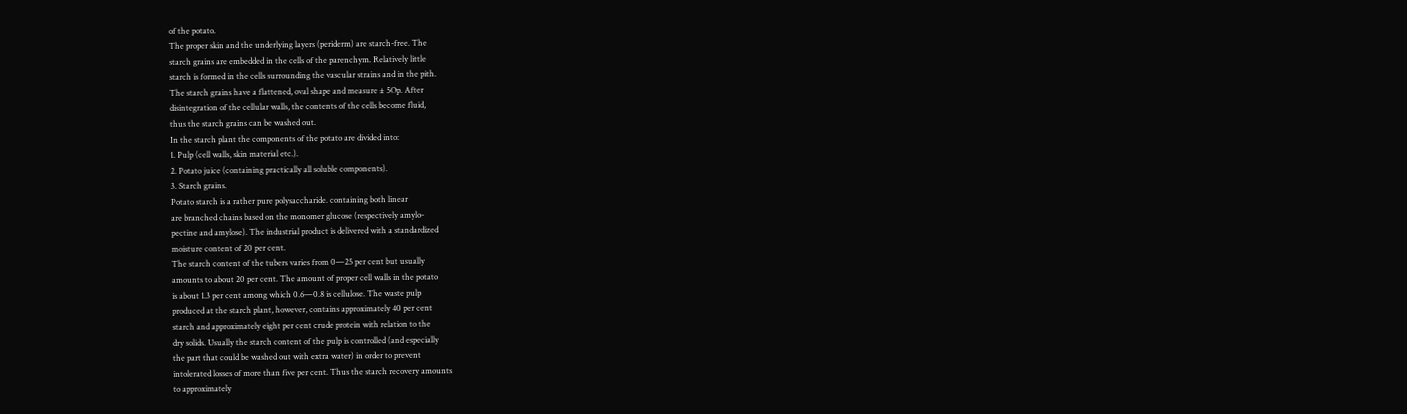of the potato.
The proper skin and the underlying layers (periderm) are starch-free. The
starch grains are embedded in the cells of the parenchym. Relatively little
starch is formed in the cells surrounding the vascular strains and in the pith.
The starch grains have a flattened, oval shape and measure ± 5Op. After
disintegration of the cellular walls, the contents of the cells become fluid,
thus the starch grains can be washed out.
In the starch plant the components of the potato are divided into:
1. Pulp (cell walls, skin material etc.).
2. Potato juice (containing practically all soluble components).
3. Starch grains.
Potato starch is a rather pure polysaccharide. containing both linear
are branched chains based on the monomer glucose (respectively amylo-
pectine and amylose). The industrial product is delivered with a standardized
moisture content of 20 per cent.
The starch content of the tubers varies from 0—25 per cent but usually
amounts to about 20 per cent. The amount of proper cell walls in the potato
is about 1.3 per cent among which 0.6—0.8 is cellulose. The waste pulp
produced at the starch plant, however, contains approximately 40 per cent
starch and approximately eight per cent crude protein with relation to the
dry solids. Usually the starch content of the pulp is controlled (and especially
the part that could be washed out with extra water) in order to prevent
intolerated losses of more than five per cent. Thus the starch recovery amounts
to approximately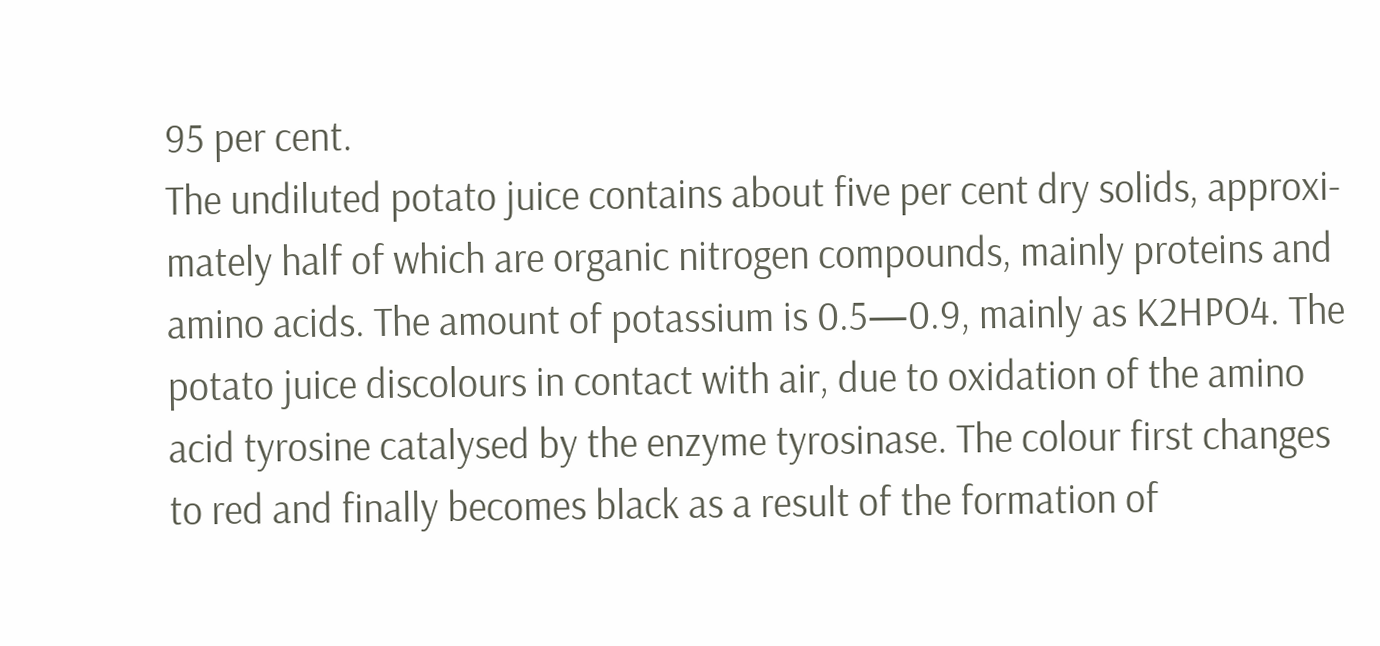95 per cent.
The undiluted potato juice contains about five per cent dry solids, approxi-
mately half of which are organic nitrogen compounds, mainly proteins and
amino acids. The amount of potassium is 0.5—0.9, mainly as K2HPO4. The
potato juice discolours in contact with air, due to oxidation of the amino
acid tyrosine catalysed by the enzyme tyrosinase. The colour first changes
to red and finally becomes black as a result of the formation of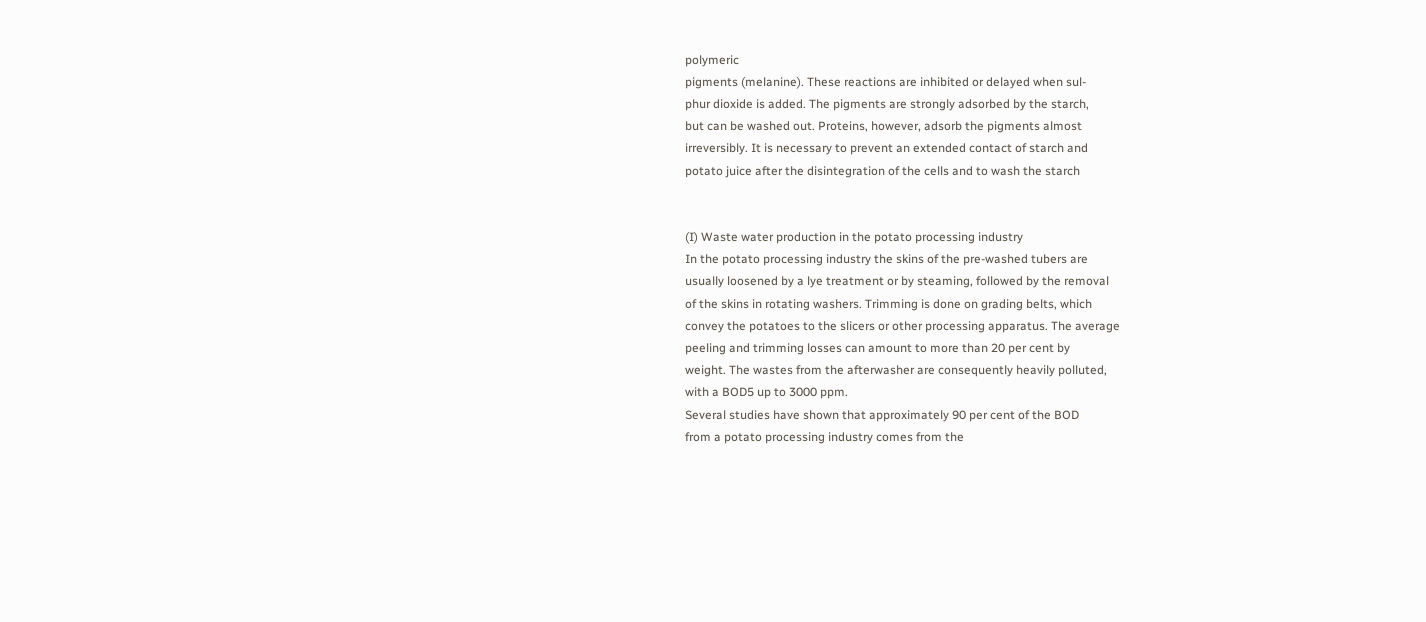polymeric
pigments (melanine). These reactions are inhibited or delayed when sul-
phur dioxide is added. The pigments are strongly adsorbed by the starch,
but can be washed out. Proteins, however, adsorb the pigments almost
irreversibly. It is necessary to prevent an extended contact of starch and
potato juice after the disintegration of the cells and to wash the starch


(I) Waste water production in the potato processing industry
In the potato processing industry the skins of the pre-washed tubers are
usually loosened by a lye treatment or by steaming, followed by the removal
of the skins in rotating washers. Trimming is done on grading belts, which
convey the potatoes to the slicers or other processing apparatus. The average
peeling and trimming losses can amount to more than 20 per cent by
weight. The wastes from the afterwasher are consequently heavily polluted,
with a BOD5 up to 3000 ppm.
Several studies have shown that approximately 90 per cent of the BOD
from a potato processing industry comes from the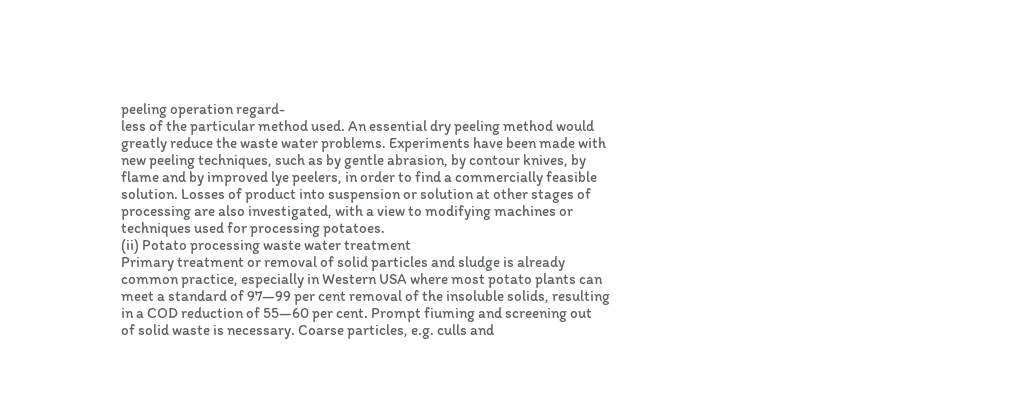peeling operation regard-
less of the particular method used. An essential dry peeling method would
greatly reduce the waste water problems. Experiments have been made with
new peeling techniques, such as by gentle abrasion, by contour knives, by
flame and by improved lye peelers, in order to find a commercially feasible
solution. Losses of product into suspension or solution at other stages of
processing are also investigated, with a view to modifying machines or
techniques used for processing potatoes.
(ii) Potato processing waste water treatment
Primary treatment or removal of solid particles and sludge is already
common practice, especially in Western USA where most potato plants can
meet a standard of 97—99 per cent removal of the insoluble solids, resulting
in a COD reduction of 55—60 per cent. Prompt fiuming and screening out
of solid waste is necessary. Coarse particles, e.g. culls and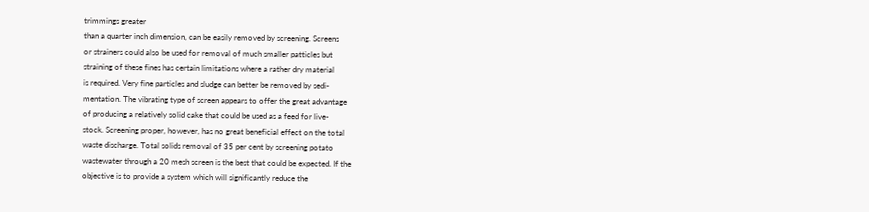trimmings greater
than a quarter inch dimension, can be easily removed by screening. Screens
or strainers could also be used for removal of much smaller patticles but
straining of these fines has certain limitations where a rather dry material
is required. Very fine particles and sludge can better be removed by sedi-
mentation. The vibrating type of screen appears to offer the great advantage
of producing a relatively solid cake that could be used as a feed for live-
stock. Screening proper, however, has no great beneficial effect on the total
waste discharge. Total solids removal of 35 per cent by screening potato
wastewater through a 20 mesh screen is the best that could be expected. If the
objective is to provide a system which will significantly reduce the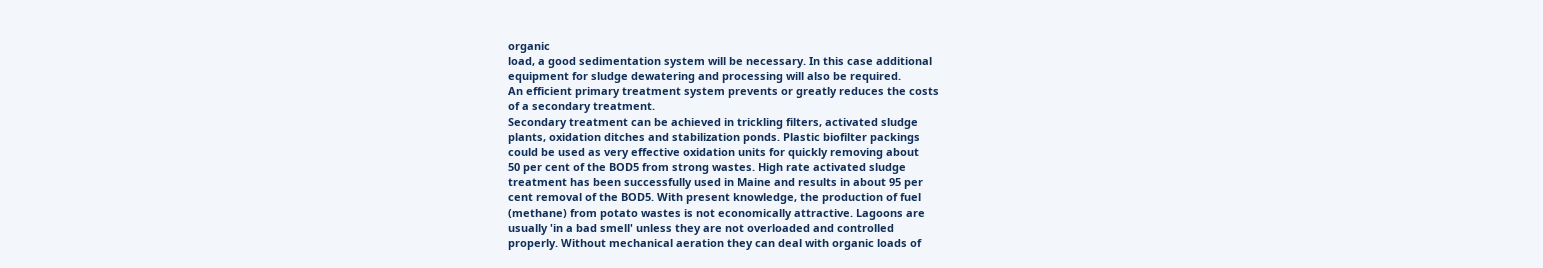organic
load, a good sedimentation system will be necessary. In this case additional
equipment for sludge dewatering and processing will also be required.
An efficient primary treatment system prevents or greatly reduces the costs
of a secondary treatment.
Secondary treatment can be achieved in trickling filters, activated sludge
plants, oxidation ditches and stabilization ponds. Plastic biofilter packings
could be used as very effective oxidation units for quickly removing about
50 per cent of the BOD5 from strong wastes. High rate activated sludge
treatment has been successfully used in Maine and results in about 95 per
cent removal of the BOD5. With present knowledge, the production of fuel
(methane) from potato wastes is not economically attractive. Lagoons are
usually 'in a bad smell' unless they are not overloaded and controlled
properly. Without mechanical aeration they can deal with organic loads of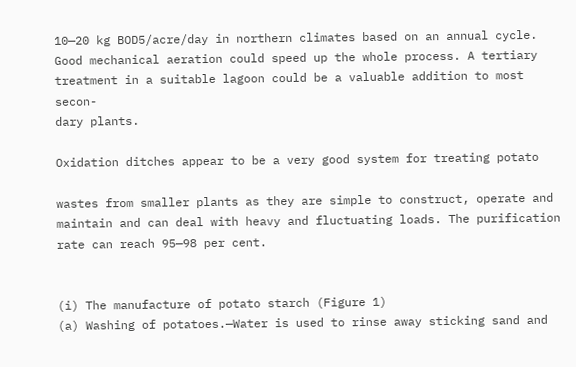10—20 kg BOD5/acre/day in northern climates based on an annual cycle.
Good mechanical aeration could speed up the whole process. A tertiary
treatment in a suitable lagoon could be a valuable addition to most secon-
dary plants.

Oxidation ditches appear to be a very good system for treating potato

wastes from smaller plants as they are simple to construct, operate and
maintain and can deal with heavy and fluctuating loads. The purification
rate can reach 95—98 per cent.


(i) The manufacture of potato starch (Figure 1)
(a) Washing of potatoes.—Water is used to rinse away sticking sand and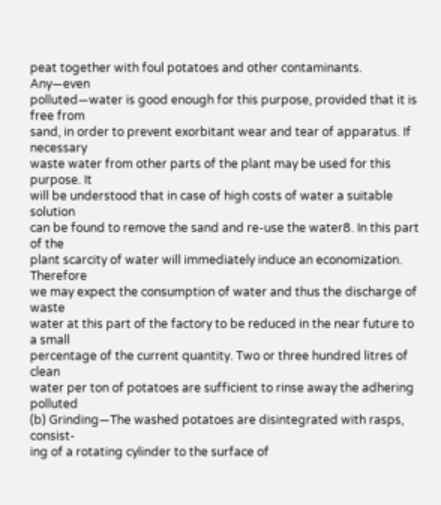peat together with foul potatoes and other contaminants. Any—even
polluted—water is good enough for this purpose, provided that it is free from
sand, in order to prevent exorbitant wear and tear of apparatus. If necessary
waste water from other parts of the plant may be used for this purpose. It
will be understood that in case of high costs of water a suitable solution
can be found to remove the sand and re-use the water8. In this part of the
plant scarcity of water will immediately induce an economization. Therefore
we may expect the consumption of water and thus the discharge of waste
water at this part of the factory to be reduced in the near future to a small
percentage of the current quantity. Two or three hundred litres of clean
water per ton of potatoes are sufficient to rinse away the adhering polluted
(b) Grinding—The washed potatoes are disintegrated with rasps, consist-
ing of a rotating cylinder to the surface of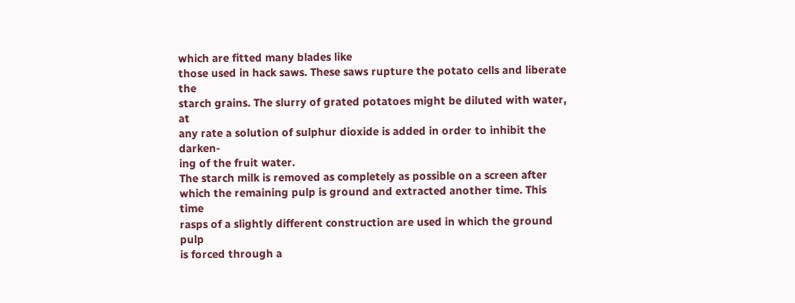which are fitted many blades like
those used in hack saws. These saws rupture the potato cells and liberate the
starch grains. The slurry of grated potatoes might be diluted with water, at
any rate a solution of sulphur dioxide is added in order to inhibit the darken-
ing of the fruit water.
The starch milk is removed as completely as possible on a screen after
which the remaining pulp is ground and extracted another time. This time
rasps of a slightly different construction are used in which the ground pulp
is forced through a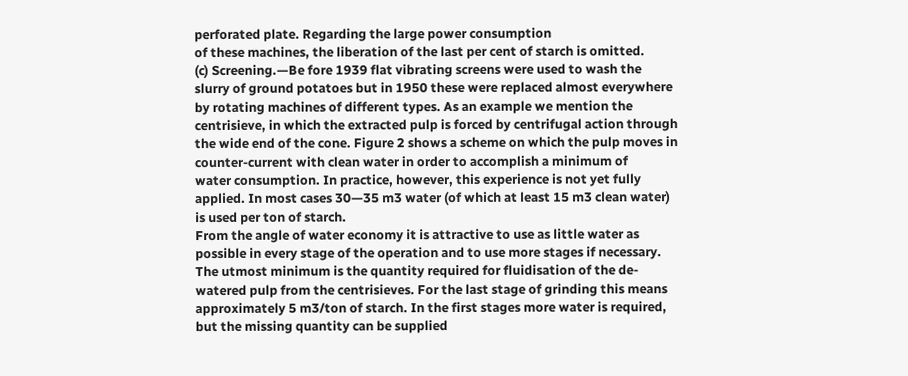perforated plate. Regarding the large power consumption
of these machines, the liberation of the last per cent of starch is omitted.
(c) Screening.—Be fore 1939 flat vibrating screens were used to wash the
slurry of ground potatoes but in 1950 these were replaced almost everywhere
by rotating machines of different types. As an example we mention the
centrisieve, in which the extracted pulp is forced by centrifugal action through
the wide end of the cone. Figure 2 shows a scheme on which the pulp moves in
counter-current with clean water in order to accomplish a minimum of
water consumption. In practice, however, this experience is not yet fully
applied. In most cases 30—35 m3 water (of which at least 15 m3 clean water)
is used per ton of starch.
From the angle of water economy it is attractive to use as little water as
possible in every stage of the operation and to use more stages if necessary.
The utmost minimum is the quantity required for fluidisation of the de-
watered pulp from the centrisieves. For the last stage of grinding this means
approximately 5 m3/ton of starch. In the first stages more water is required,
but the missing quantity can be supplied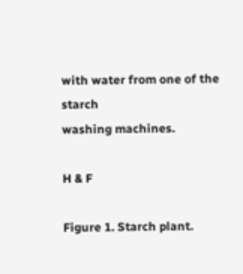with water from one of the starch
washing machines.

H & F

Figure 1. Starch plant.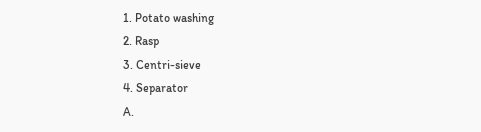1. Potato washing
2. Rasp
3. Centri-sieve
4. Separator
A.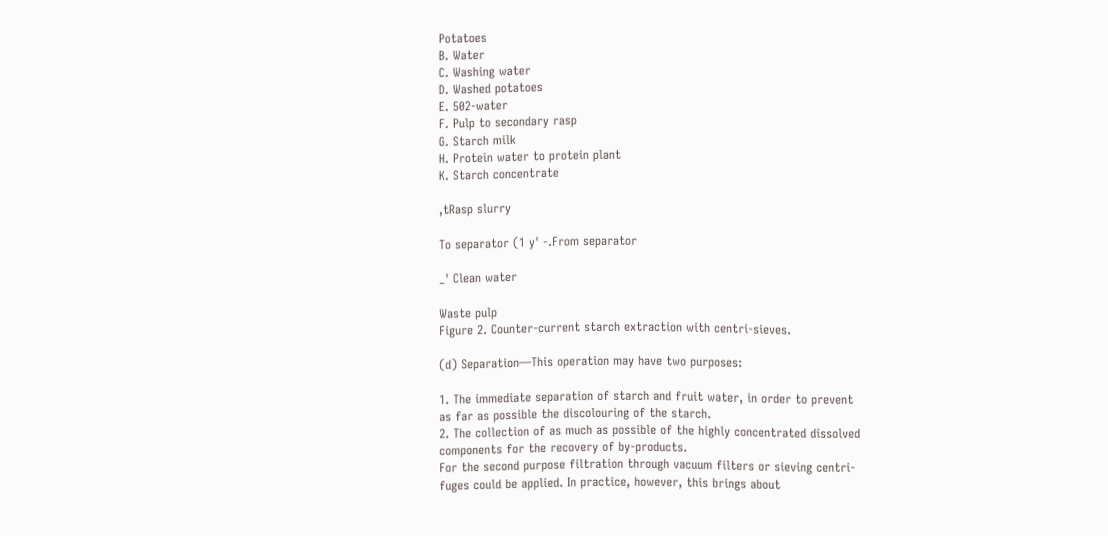Potatoes
B. Water
C. Washing water
D. Washed potatoes
E. 502-water
F. Pulp to secondary rasp
G. Starch milk
H. Protein water to protein plant
K. Starch concentrate

,tRasp slurry

To separator (1 y' -.From separator

_' Clean water

Waste pulp
Figure 2. Counter-current starch extraction with centri-sieves.

(d) Separation—This operation may have two purposes:

1. The immediate separation of starch and fruit water, in order to prevent
as far as possible the discolouring of the starch.
2. The collection of as much as possible of the highly concentrated dissolved
components for the recovery of by-products.
For the second purpose filtration through vacuum filters or sieving centri-
fuges could be applied. In practice, however, this brings about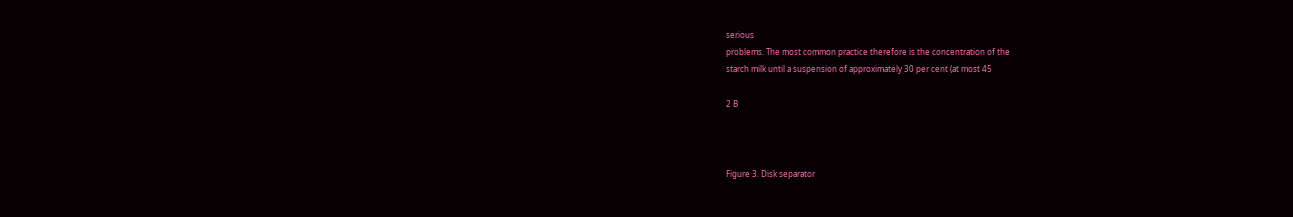serious
problems. The most common practice therefore is the concentration of the
starch milk until a suspension of approximately 30 per cent (at most 45

2 B



Figure 3. Disk separator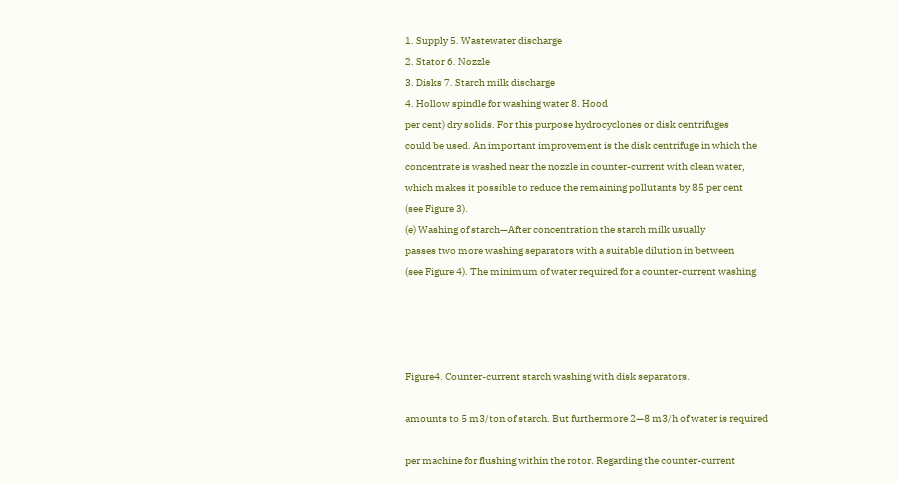1. Supply 5. Wastewater discharge
2. Stator 6. Nozzle
3. Disks 7. Starch milk discharge
4. Hollow spindle for washing water 8. Hood
per cent) dry solids. For this purpose hydrocyclones or disk centrifuges
could be used. An important improvement is the disk centrifuge in which the
concentrate is washed near the nozzle in counter-current with clean water,
which makes it possible to reduce the remaining pollutants by 85 per cent
(see Figure 3).
(e) Washing of starch—After concentration the starch milk usually
passes two more washing separators with a suitable dilution in between
(see Figure 4). The minimum of water required for a counter-current washing




Figure4. Counter-current starch washing with disk separators.

amounts to 5 m3/ton of starch. But furthermore 2—8 m3/h of water is required

per machine for flushing within the rotor. Regarding the counter-current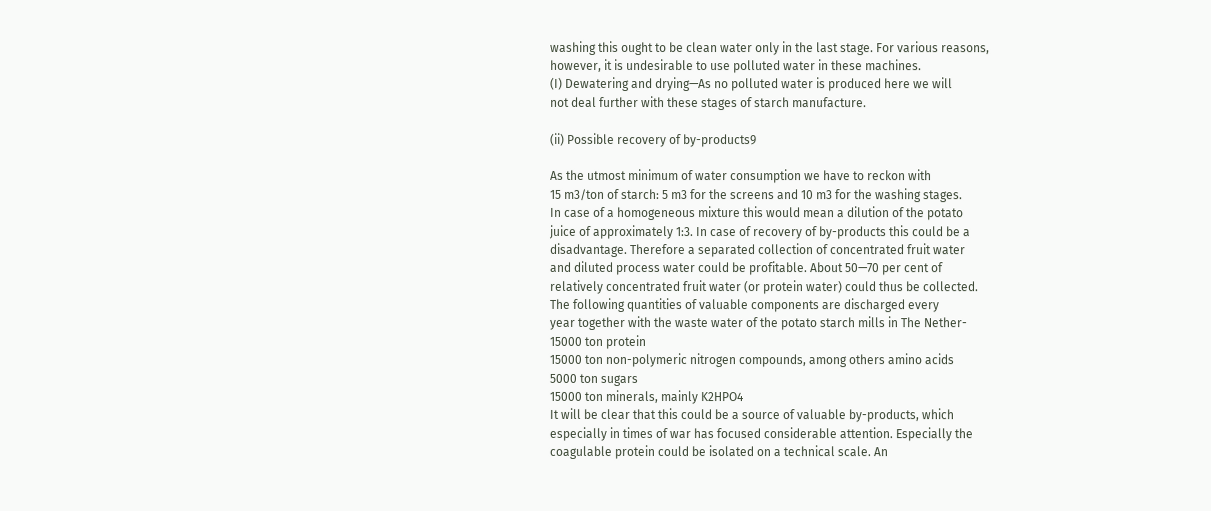washing this ought to be clean water only in the last stage. For various reasons,
however, it is undesirable to use polluted water in these machines.
(I) Dewatering and drying—As no polluted water is produced here we will
not deal further with these stages of starch manufacture.

(ii) Possible recovery of by-products9

As the utmost minimum of water consumption we have to reckon with
15 m3/ton of starch: 5 m3 for the screens and 10 m3 for the washing stages.
In case of a homogeneous mixture this would mean a dilution of the potato
juice of approximately 1:3. In case of recovery of by-products this could be a
disadvantage. Therefore a separated collection of concentrated fruit water
and diluted process water could be profitable. About 50—70 per cent of
relatively concentrated fruit water (or protein water) could thus be collected.
The following quantities of valuable components are discharged every
year together with the waste water of the potato starch mills in The Nether-
15000 ton protein
15000 ton non-polymeric nitrogen compounds, among others amino acids
5000 ton sugars
15000 ton minerals, mainly K2HPO4
It will be clear that this could be a source of valuable by-products, which
especially in times of war has focused considerable attention. Especially the
coagulable protein could be isolated on a technical scale. An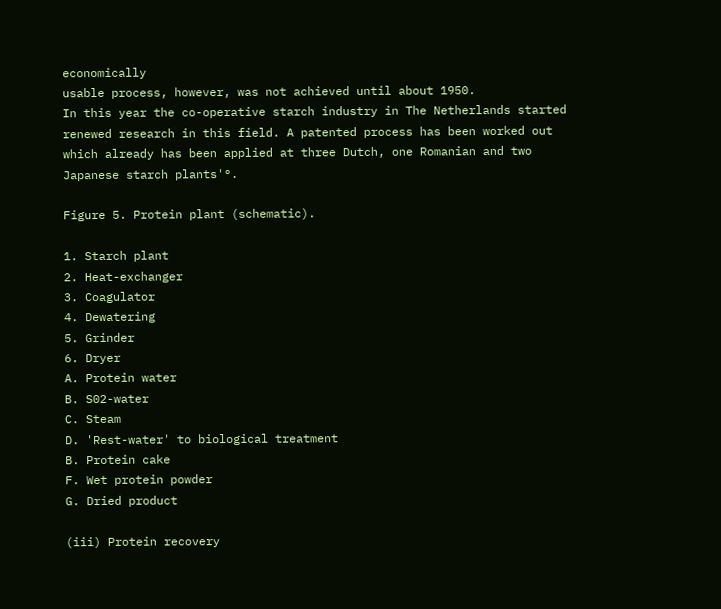economically
usable process, however, was not achieved until about 1950.
In this year the co-operative starch industry in The Netherlands started
renewed research in this field. A patented process has been worked out
which already has been applied at three Dutch, one Romanian and two
Japanese starch plants'°.

Figure 5. Protein plant (schematic).

1. Starch plant
2. Heat-exchanger
3. Coagulator
4. Dewatering
5. Grinder
6. Dryer
A. Protein water
B. S02-water
C. Steam
D. 'Rest-water' to biological treatment
B. Protein cake
F. Wet protein powder
G. Dried product

(iii) Protein recovery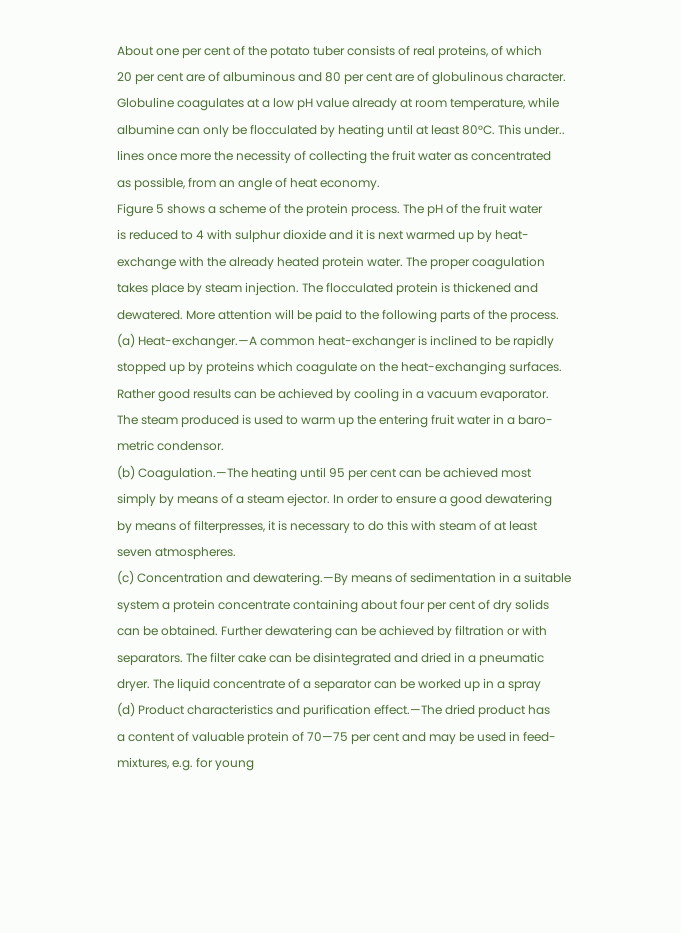About one per cent of the potato tuber consists of real proteins, of which
20 per cent are of albuminous and 80 per cent are of globulinous character.
Globuline coagulates at a low pH value already at room temperature, while
albumine can only be flocculated by heating until at least 80°C. This under..
lines once more the necessity of collecting the fruit water as concentrated
as possible, from an angle of heat economy.
Figure 5 shows a scheme of the protein process. The pH of the fruit water
is reduced to 4 with sulphur dioxide and it is next warmed up by heat-
exchange with the already heated protein water. The proper coagulation
takes place by steam injection. The flocculated protein is thickened and
dewatered. More attention will be paid to the following parts of the process.
(a) Heat-exchanger.—A common heat-exchanger is inclined to be rapidly
stopped up by proteins which coagulate on the heat-exchanging surfaces.
Rather good results can be achieved by cooling in a vacuum evaporator.
The steam produced is used to warm up the entering fruit water in a baro-
metric condensor.
(b) Coagulation.—The heating until 95 per cent can be achieved most
simply by means of a steam ejector. In order to ensure a good dewatering
by means of filterpresses, it is necessary to do this with steam of at least
seven atmospheres.
(c) Concentration and dewatering.—By means of sedimentation in a suitable
system a protein concentrate containing about four per cent of dry solids
can be obtained. Further dewatering can be achieved by filtration or with
separators. The filter cake can be disintegrated and dried in a pneumatic
dryer. The liquid concentrate of a separator can be worked up in a spray
(d) Product characteristics and purification effect.—The dried product has
a content of valuable protein of 70—75 per cent and may be used in feed-
mixtures, e.g. for young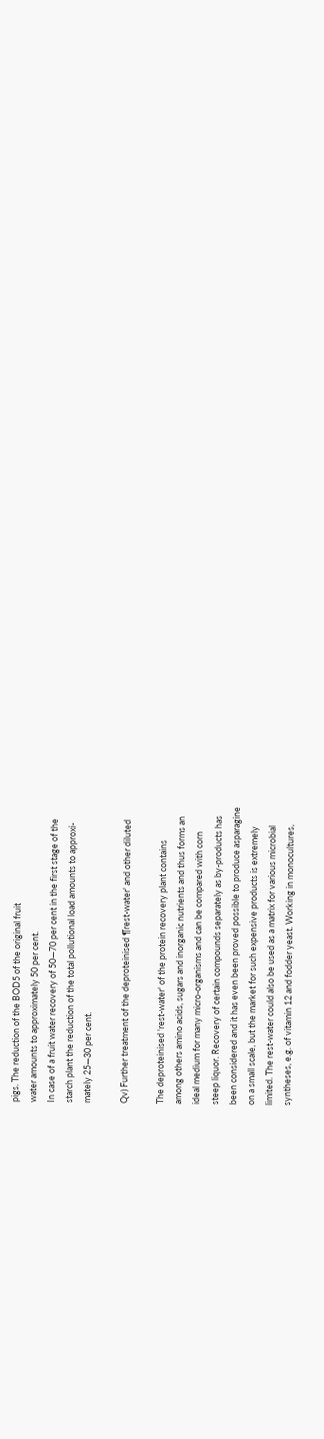pigs. The reduction of the BOD5 of the original fruit
water amounts to approximately 50 per cent.
In case of a fruit water recovery of 50—70 per cent in the first stage of the
starch plant the reduction of the total pollutional load amounts to approxi-
mately 25—30 per cent.

Qv) Further treatment of the deproteinised ¶rest-water' and other diluted

The deproteinised 'rest-water' of the protein recovery plant contains
among others amino acids, sugars and inorganic nutrients and thus forms an
ideal medium for many micro-organisms and can be compared with corn
steep liquor. Recovery of certain compounds separately as by-products has
been considered and it has even been proved possible to produce asparagine
on a small scale, but the market for such expensive products is extremely
limited. The rest-water could also be used as a matrix for various microbial
syntheses, e.g. of vitamin 12 and fodder yeast. Working in monocultures,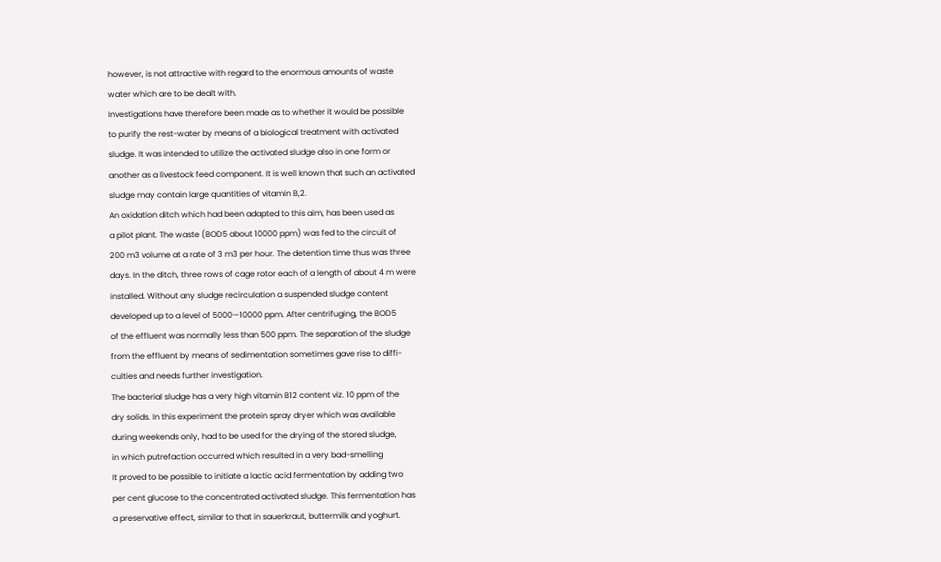however, is not attractive with regard to the enormous amounts of waste
water which are to be dealt with.
Investigations have therefore been made as to whether it would be possible
to purify the rest-water by means of a biological treatment with activated
sludge. It was intended to utilize the activated sludge also in one form or
another as a livestock feed component. It is well known that such an activated
sludge may contain large quantities of vitamin B,2.
An oxidation ditch which had been adapted to this aim, has been used as
a pilot plant. The waste (BOD5 about 10000 ppm) was fed to the circuit of
200 m3 volume at a rate of 3 m3 per hour. The detention time thus was three
days. In the ditch, three rows of cage rotor each of a length of about 4 m were
installed. Without any sludge recirculation a suspended sludge content
developed up to a level of 5000—10000 ppm. After centrifuging, the BOD5
of the effluent was normally less than 500 ppm. The separation of the sludge
from the effluent by means of sedimentation sometimes gave rise to diffi-
culties and needs further investigation.
The bacterial sludge has a very high vitamin B12 content viz. 10 ppm of the
dry solids. In this experiment the protein spray dryer which was available
during weekends only, had to be used for the drying of the stored sludge,
in which putrefaction occurred which resulted in a very bad-smelling
It proved to be possible to initiate a lactic acid fermentation by adding two
per cent glucose to the concentrated activated sludge. This fermentation has
a preservative effect, similar to that in sauerkraut, buttermilk and yoghurt.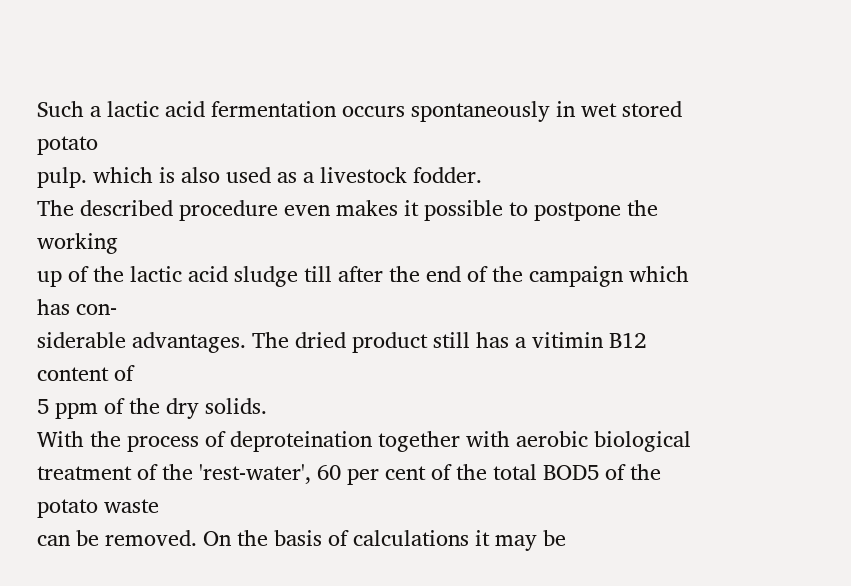Such a lactic acid fermentation occurs spontaneously in wet stored potato
pulp. which is also used as a livestock fodder.
The described procedure even makes it possible to postpone the working
up of the lactic acid sludge till after the end of the campaign which has con-
siderable advantages. The dried product still has a vitimin B12 content of
5 ppm of the dry solids.
With the process of deproteination together with aerobic biological
treatment of the 'rest-water', 60 per cent of the total BOD5 of the potato waste
can be removed. On the basis of calculations it may be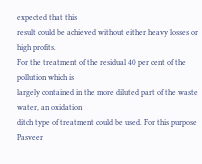expected that this
result could be achieved without either heavy losses or high profits.
For the treatment of the residual 40 per cent of the pollution which is
largely contained in the more diluted part of the waste water, an oxidation
ditch type of treatment could be used. For this purpose Pasveer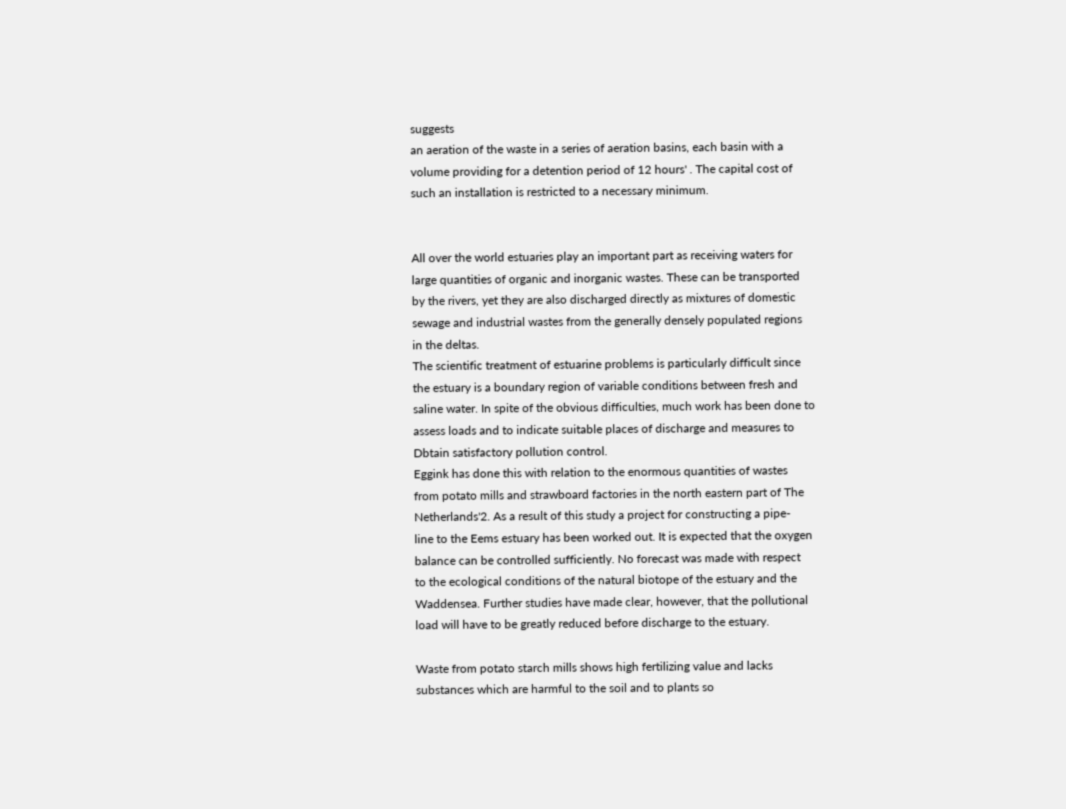suggests
an aeration of the waste in a series of aeration basins, each basin with a
volume providing for a detention period of 12 hours' . The capital cost of
such an installation is restricted to a necessary minimum.


All over the world estuaries play an important part as receiving waters for
large quantities of organic and inorganic wastes. These can be transported
by the rivers, yet they are also discharged directly as mixtures of domestic
sewage and industrial wastes from the generally densely populated regions
in the deltas.
The scientific treatment of estuarine problems is particularly difficult since
the estuary is a boundary region of variable conditions between fresh and
saline water. In spite of the obvious difficulties, much work has been done to
assess loads and to indicate suitable places of discharge and measures to
Dbtain satisfactory pollution control.
Eggink has done this with relation to the enormous quantities of wastes
from potato mills and strawboard factories in the north eastern part of The
Netherlands'2. As a result of this study a project for constructing a pipe-
line to the Eems estuary has been worked out. It is expected that the oxygen
balance can be controlled sufficiently. No forecast was made with respect
to the ecological conditions of the natural biotope of the estuary and the
Waddensea. Further studies have made clear, however, that the pollutional
load will have to be greatly reduced before discharge to the estuary.

Waste from potato starch mills shows high fertilizing value and lacks
substances which are harmful to the soil and to plants so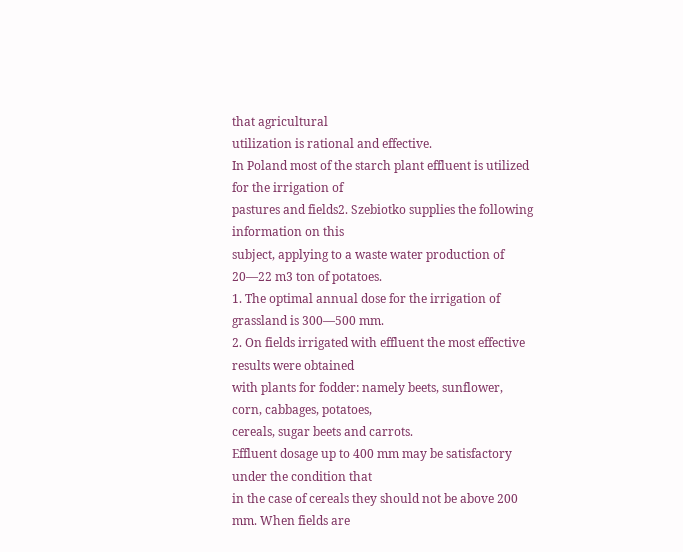that agricultural
utilization is rational and effective.
In Poland most of the starch plant effluent is utilized for the irrigation of
pastures and fields2. Szebiotko supplies the following information on this
subject, applying to a waste water production of 20—22 m3 ton of potatoes.
1. The optimal annual dose for the irrigation of grassland is 300—500 mm.
2. On fields irrigated with effluent the most effective results were obtained
with plants for fodder: namely beets, sunflower, corn, cabbages, potatoes,
cereals, sugar beets and carrots.
Effluent dosage up to 400 mm may be satisfactory under the condition that
in the case of cereals they should not be above 200 mm. When fields are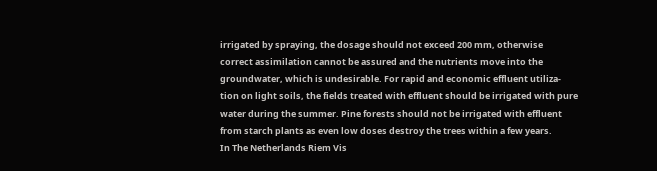irrigated by spraying, the dosage should not exceed 200 mm, otherwise
correct assimilation cannot be assured and the nutrients move into the
groundwater, which is undesirable. For rapid and economic effluent utiliza-
tion on light soils, the fields treated with effluent should be irrigated with pure
water during the summer. Pine forests should not be irrigated with effluent
from starch plants as even low doses destroy the trees within a few years.
In The Netherlands Riem Vis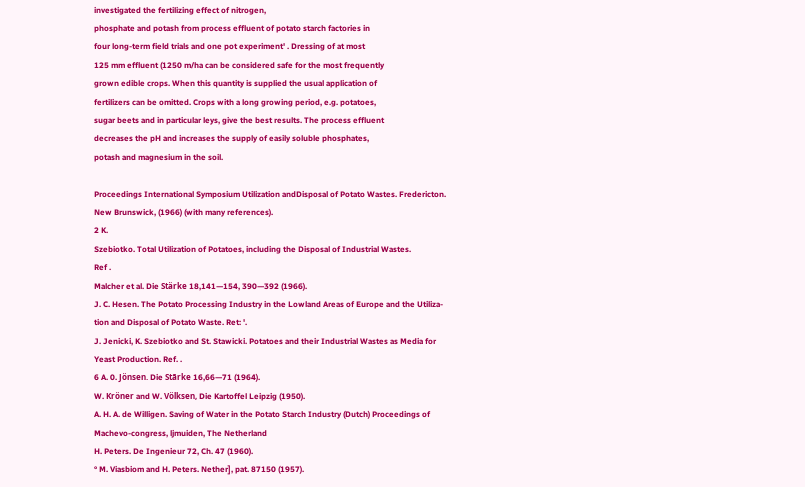investigated the fertilizing effect of nitrogen,
phosphate and potash from process effluent of potato starch factories in
four long-term field trials and one pot experiment' . Dressing of at most
125 mm effluent (1250 m/ha can be considered safe for the most frequently
grown edible crops. When this quantity is supplied the usual application of
fertilizers can be omitted. Crops with a long growing period, e.g. potatoes,
sugar beets and in particular leys, give the best results. The process effluent
decreases the pH and increases the supply of easily soluble phosphates,
potash and magnesium in the soil.

Proceedings International Symposium Utilization andDisposal of Potato Wastes. Fredericton.
New Brunswick, (1966) (with many references).
2 K.
Szebiotko. Total Utilization of Potatoes, including the Disposal of Industrial Wastes.
Ref .
Malcher et al. Die Stärke 18,141—154, 390—392 (1966).
J. C. Hesen. The Potato Processing Industry in the Lowland Areas of Europe and the Utiliza-
tion and Disposal of Potato Waste. Ret: '.
J. Jenicki, K. Szebiotko and St. Stawicki. Potatoes and their Industrial Wastes as Media for
Yeast Production. Ref. .
6 A. 0. Jönsen. Die Stãrke 16,66—71 (1964).
W. Kröner and W. Völksen, Die Kartoffel Leipzig (1950).
A. H. A. de Willigen. Saving of Water in the Potato Starch Industry (Dutch) Proceedings of
Machevo-congress, ljmuiden, The Netherland
H. Peters. De Ingenieur 72, Ch. 47 (1960).
° M. Viasbiom and H. Peters. Nether], pat. 87150 (1957).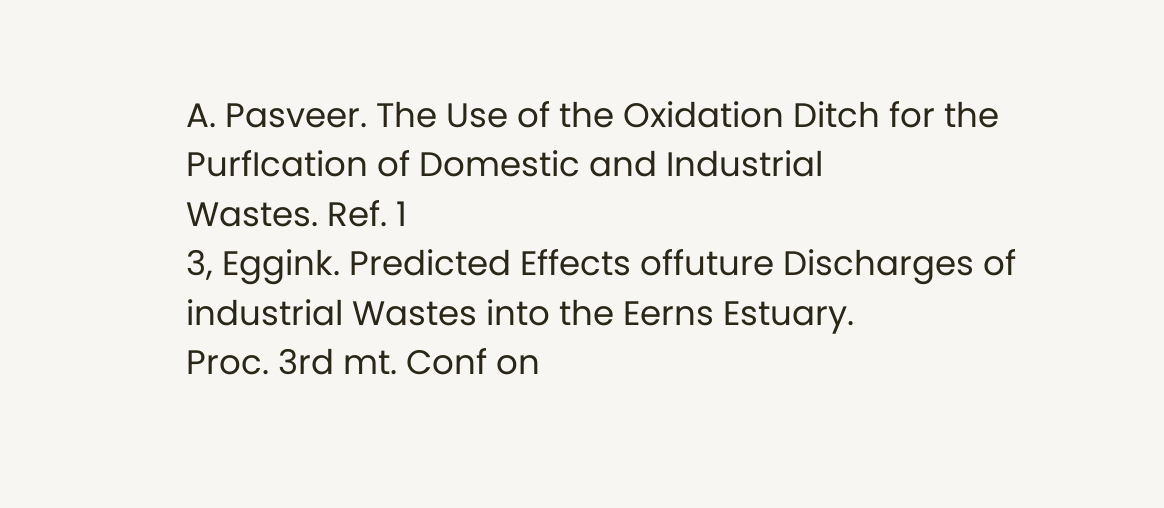A. Pasveer. The Use of the Oxidation Ditch for the PurfIcation of Domestic and Industrial
Wastes. Ref. 1
3, Eggink. Predicted Effects offuture Discharges of industrial Wastes into the Eerns Estuary.
Proc. 3rd mt. Conf on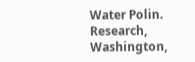Water Polin. Research, Washington,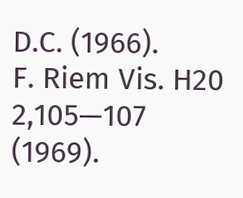D.C. (1966).
F. Riem Vis. H20 2,105—107 (1969).